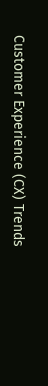Customer Experience (CX) Trends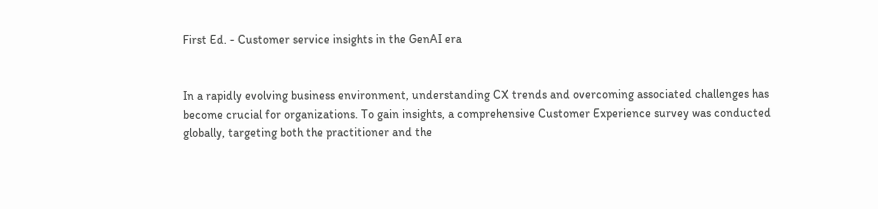First Ed. - Customer service insights in the GenAI era


In a rapidly evolving business environment, understanding CX trends and overcoming associated challenges has become crucial for organizations. To gain insights, a comprehensive Customer Experience survey was conducted globally, targeting both the practitioner and the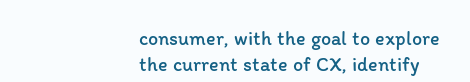consumer, with the goal to explore the current state of CX, identify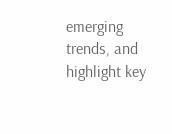emerging trends, and highlight key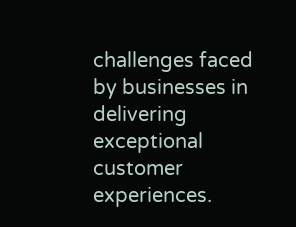challenges faced by businesses in delivering exceptional customer experiences.